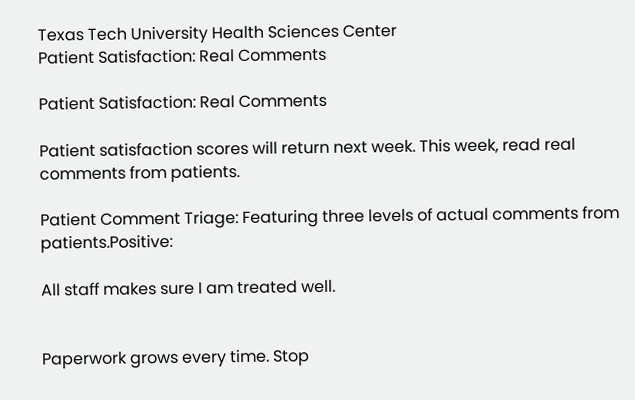Texas Tech University Health Sciences Center
Patient Satisfaction: Real Comments

Patient Satisfaction: Real Comments

Patient satisfaction scores will return next week. This week, read real comments from patients.

Patient Comment Triage: Featuring three levels of actual comments from patients.Positive:

All staff makes sure I am treated well.


Paperwork grows every time. Stop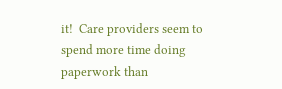it!  Care providers seem to spend more time doing paperwork than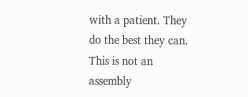with a patient. They do the best they can. This is not an assembly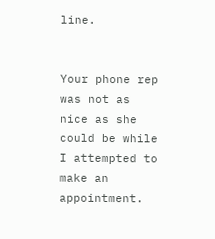line.


Your phone rep was not as nice as she could be while I attempted to make an appointment.